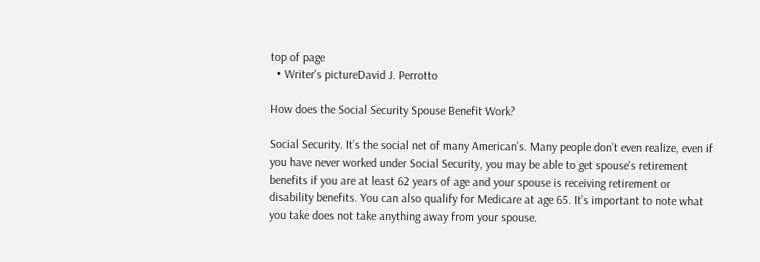top of page
  • Writer's pictureDavid J. Perrotto

How does the Social Security Spouse Benefit Work?

Social Security. It’s the social net of many American’s. Many people don’t even realize, even if you have never worked under Social Security, you may be able to get spouse's retirement benefits if you are at least 62 years of age and your spouse is receiving retirement or disability benefits. You can also qualify for Medicare at age 65. It’s important to note what you take does not take anything away from your spouse.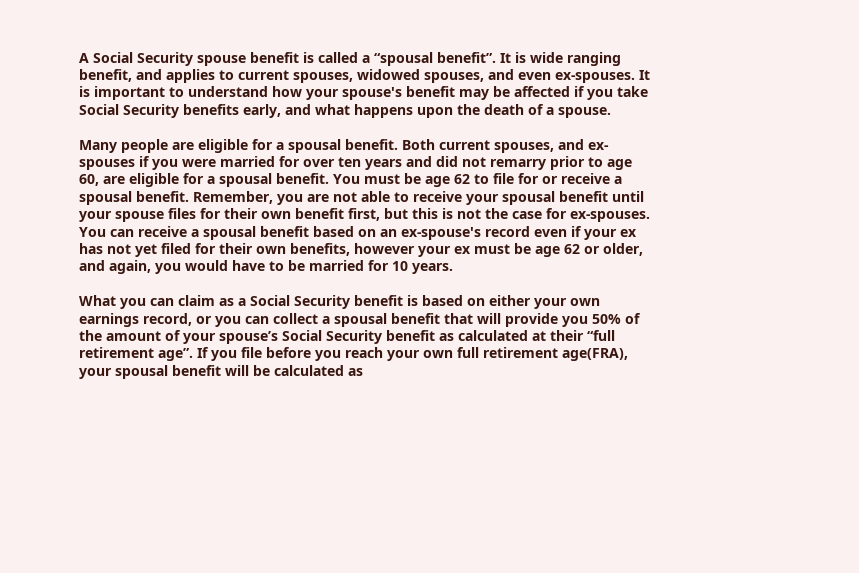A Social Security spouse benefit is called a “spousal benefit”. It is wide ranging benefit, and applies to current spouses, widowed spouses, and even ex-spouses. It is important to understand how your spouse's benefit may be affected if you take Social Security benefits early, and what happens upon the death of a spouse.

Many people are eligible for a spousal benefit. Both current spouses, and ex-spouses if you were married for over ten years and did not remarry prior to age 60, are eligible for a spousal benefit. You must be age 62 to file for or receive a spousal benefit. Remember, you are not able to receive your spousal benefit until your spouse files for their own benefit first, but this is not the case for ex-spouses. You can receive a spousal benefit based on an ex-spouse's record even if your ex has not yet filed for their own benefits, however your ex must be age 62 or older, and again, you would have to be married for 10 years.

What you can claim as a Social Security benefit is based on either your own earnings record, or you can collect a spousal benefit that will provide you 50% of the amount of your spouse’s Social Security benefit as calculated at their “full retirement age”. If you file before you reach your own full retirement age(FRA), your spousal benefit will be calculated as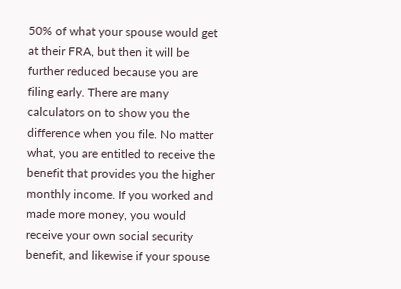50% of what your spouse would get at their FRA, but then it will be further reduced because you are filing early. There are many calculators on to show you the difference when you file. No matter what, you are entitled to receive the benefit that provides you the higher monthly income. If you worked and made more money, you would receive your own social security benefit, and likewise if your spouse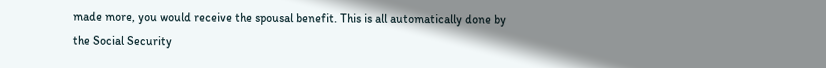made more, you would receive the spousal benefit. This is all automatically done by the Social Security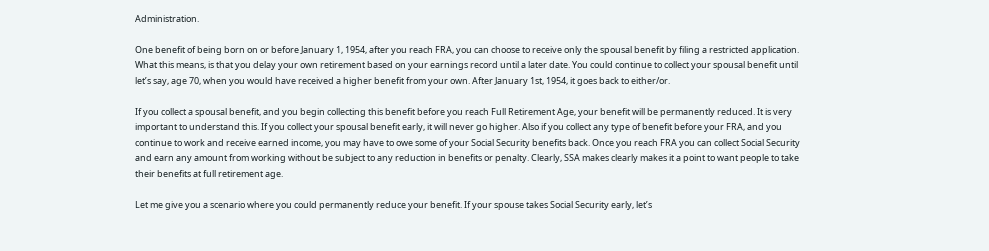Administration.

One benefit of being born on or before January 1, 1954, after you reach FRA, you can choose to receive only the spousal benefit by filing a restricted application. What this means, is that you delay your own retirement based on your earnings record until a later date. You could continue to collect your spousal benefit until let’s say, age 70, when you would have received a higher benefit from your own. After January 1st, 1954, it goes back to either/or.

If you collect a spousal benefit, and you begin collecting this benefit before you reach Full Retirement Age, your benefit will be permanently reduced. It is very important to understand this. If you collect your spousal benefit early, it will never go higher. Also if you collect any type of benefit before your FRA, and you continue to work and receive earned income, you may have to owe some of your Social Security benefits back. Once you reach FRA you can collect Social Security and earn any amount from working without be subject to any reduction in benefits or penalty. Clearly, SSA makes clearly makes it a point to want people to take their benefits at full retirement age.

Let me give you a scenario where you could permanently reduce your benefit. If your spouse takes Social Security early, let’s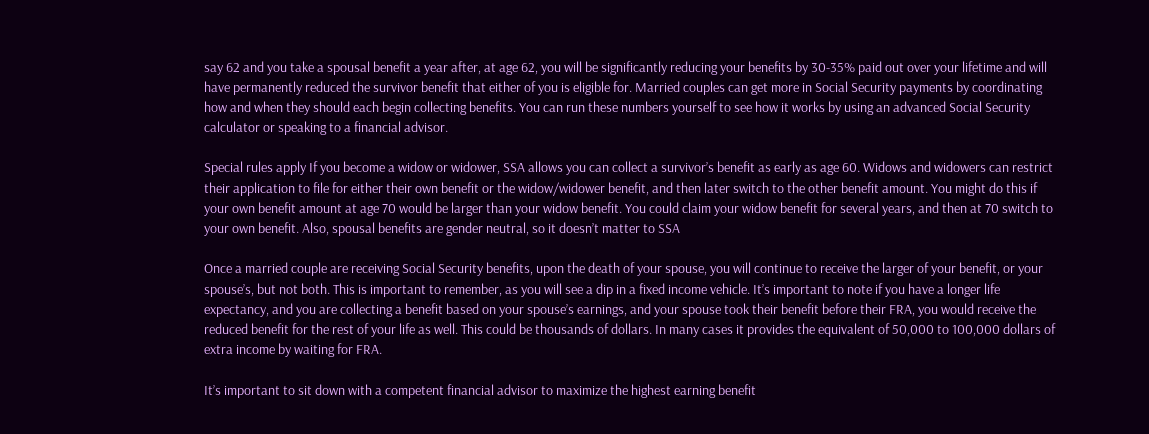say 62 and you take a spousal benefit a year after, at age 62, you will be significantly reducing your benefits by 30-35% paid out over your lifetime and will have permanently reduced the survivor benefit that either of you is eligible for. Married couples can get more in Social Security payments by coordinating how and when they should each begin collecting benefits. You can run these numbers yourself to see how it works by using an advanced Social Security calculator or speaking to a financial advisor.

Special rules apply If you become a widow or widower, SSA allows you can collect a survivor’s benefit as early as age 60. Widows and widowers can restrict their application to file for either their own benefit or the widow/widower benefit, and then later switch to the other benefit amount. You might do this if your own benefit amount at age 70 would be larger than your widow benefit. You could claim your widow benefit for several years, and then at 70 switch to your own benefit. Also, spousal benefits are gender neutral, so it doesn’t matter to SSA

Once a married couple are receiving Social Security benefits, upon the death of your spouse, you will continue to receive the larger of your benefit, or your spouse’s, but not both. This is important to remember, as you will see a dip in a fixed income vehicle. It’s important to note if you have a longer life expectancy, and you are collecting a benefit based on your spouse’s earnings, and your spouse took their benefit before their FRA, you would receive the reduced benefit for the rest of your life as well. This could be thousands of dollars. In many cases it provides the equivalent of 50,000 to 100,000 dollars of extra income by waiting for FRA.

It’s important to sit down with a competent financial advisor to maximize the highest earning benefit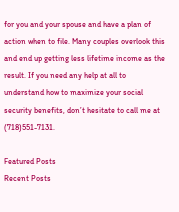for you and your spouse and have a plan of action when to file. Many couples overlook this and end up getting less lifetime income as the result. If you need any help at all to understand how to maximize your social security benefits, don’t hesitate to call me at (718)551-7131.

Featured Posts
Recent Posts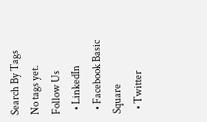Search By Tags
No tags yet.
Follow Us
  • LinkedIn
  • Facebook Basic Square
  • Twitter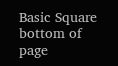Basic Square
bottom of page